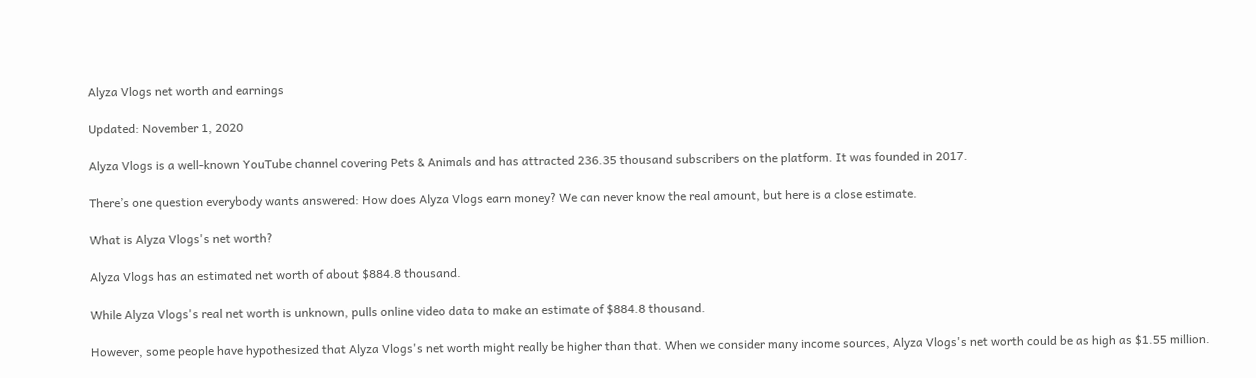Alyza Vlogs net worth and earnings

Updated: November 1, 2020

Alyza Vlogs is a well-known YouTube channel covering Pets & Animals and has attracted 236.35 thousand subscribers on the platform. It was founded in 2017.

There’s one question everybody wants answered: How does Alyza Vlogs earn money? We can never know the real amount, but here is a close estimate.

What is Alyza Vlogs's net worth?

Alyza Vlogs has an estimated net worth of about $884.8 thousand.

While Alyza Vlogs's real net worth is unknown, pulls online video data to make an estimate of $884.8 thousand.

However, some people have hypothesized that Alyza Vlogs's net worth might really be higher than that. When we consider many income sources, Alyza Vlogs's net worth could be as high as $1.55 million.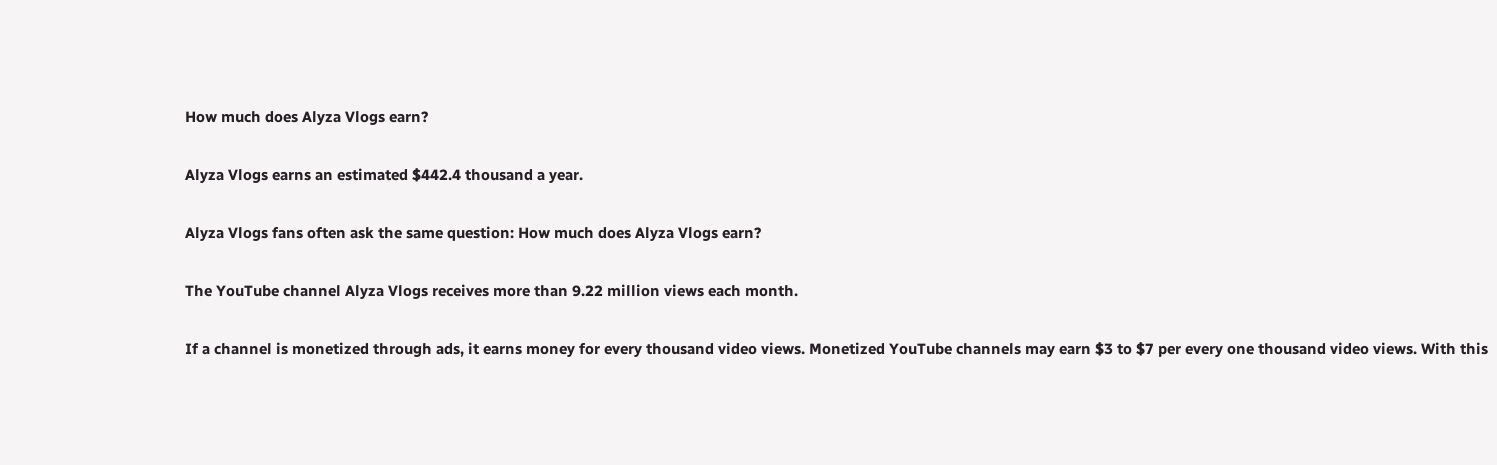How much does Alyza Vlogs earn?

Alyza Vlogs earns an estimated $442.4 thousand a year.

Alyza Vlogs fans often ask the same question: How much does Alyza Vlogs earn?

The YouTube channel Alyza Vlogs receives more than 9.22 million views each month.

If a channel is monetized through ads, it earns money for every thousand video views. Monetized YouTube channels may earn $3 to $7 per every one thousand video views. With this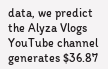data, we predict the Alyza Vlogs YouTube channel generates $36.87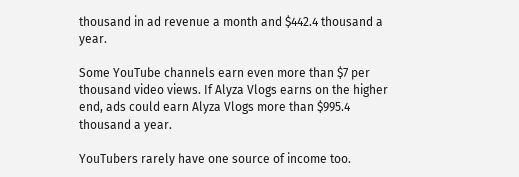thousand in ad revenue a month and $442.4 thousand a year.

Some YouTube channels earn even more than $7 per thousand video views. If Alyza Vlogs earns on the higher end, ads could earn Alyza Vlogs more than $995.4 thousand a year.

YouTubers rarely have one source of income too.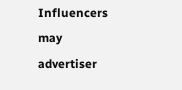Influencers may advertiser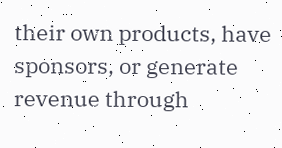their own products, have sponsors, or generate revenue through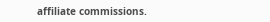affiliate commissions.